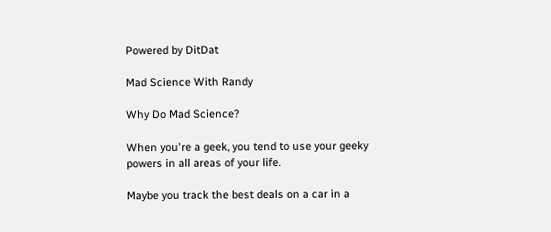Powered by DitDat

Mad Science With Randy

Why Do Mad Science?

When you're a geek, you tend to use your geeky powers in all areas of your life.

Maybe you track the best deals on a car in a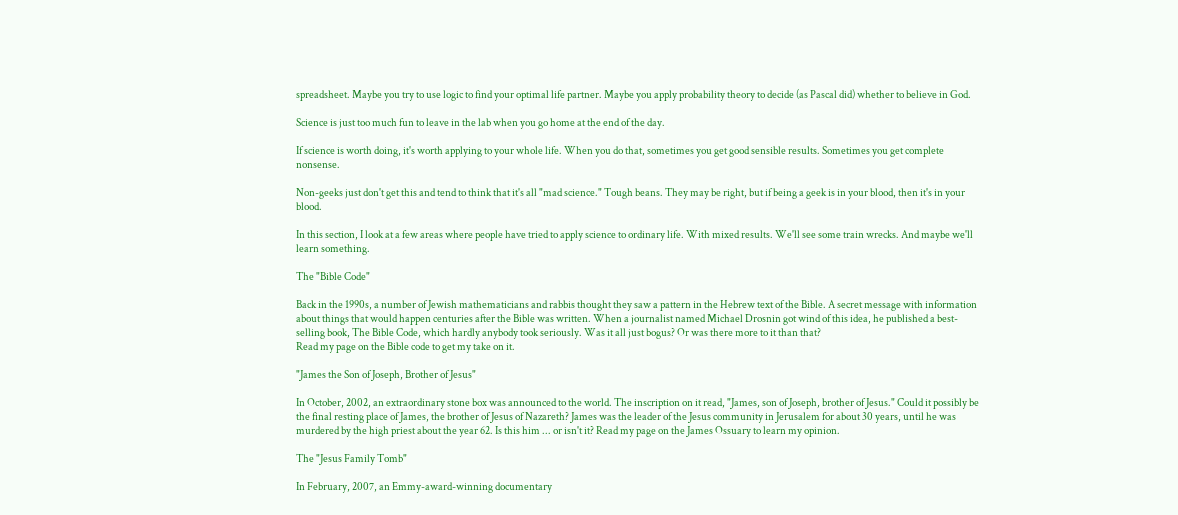spreadsheet. Maybe you try to use logic to find your optimal life partner. Maybe you apply probability theory to decide (as Pascal did) whether to believe in God.

Science is just too much fun to leave in the lab when you go home at the end of the day.

If science is worth doing, it's worth applying to your whole life. When you do that, sometimes you get good sensible results. Sometimes you get complete nonsense.

Non-geeks just don't get this and tend to think that it's all "mad science." Tough beans. They may be right, but if being a geek is in your blood, then it's in your blood.

In this section, I look at a few areas where people have tried to apply science to ordinary life. With mixed results. We'll see some train wrecks. And maybe we'll learn something.

The "Bible Code"

Back in the 1990s, a number of Jewish mathematicians and rabbis thought they saw a pattern in the Hebrew text of the Bible. A secret message with information about things that would happen centuries after the Bible was written. When a journalist named Michael Drosnin got wind of this idea, he published a best-selling book, The Bible Code, which hardly anybody took seriously. Was it all just bogus? Or was there more to it than that?
Read my page on the Bible code to get my take on it.

"James the Son of Joseph, Brother of Jesus"

In October, 2002, an extraordinary stone box was announced to the world. The inscription on it read, "James, son of Joseph, brother of Jesus." Could it possibly be the final resting place of James, the brother of Jesus of Nazareth? James was the leader of the Jesus community in Jerusalem for about 30 years, until he was murdered by the high priest about the year 62. Is this him ... or isn't it? Read my page on the James Ossuary to learn my opinion.

The "Jesus Family Tomb"

In February, 2007, an Emmy-award-winning documentary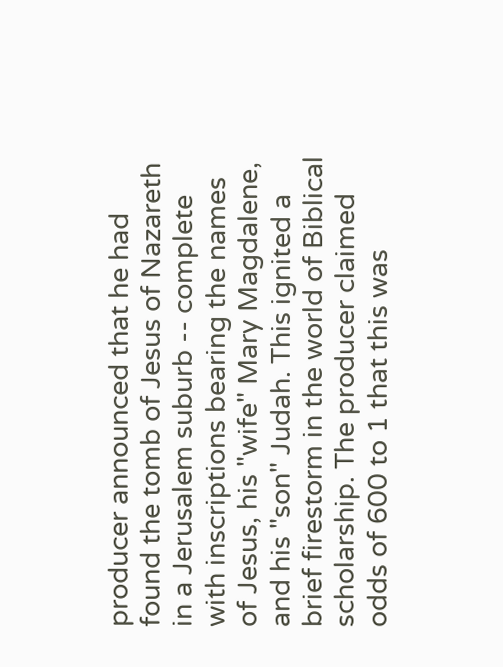producer announced that he had found the tomb of Jesus of Nazareth in a Jerusalem suburb -- complete with inscriptions bearing the names of Jesus, his "wife" Mary Magdalene, and his "son" Judah. This ignited a brief firestorm in the world of Biblical scholarship. The producer claimed odds of 600 to 1 that this was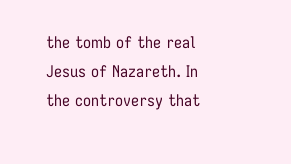the tomb of the real Jesus of Nazareth. In the controversy that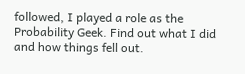followed, I played a role as the Probability Geek. Find out what I did and how things fell out.